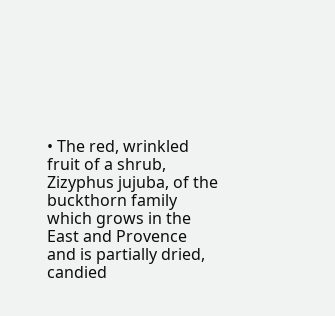• The red, wrinkled fruit of a shrub, Zizyphus jujuba, of the buckthorn family which grows in the East and Provence and is partially dried, candied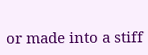or made into a stiff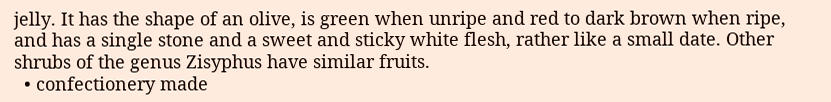jelly. It has the shape of an olive, is green when unripe and red to dark brown when ripe, and has a single stone and a sweet and sticky white flesh, rather like a small date. Other shrubs of the genus Zisyphus have similar fruits.
  • confectionery made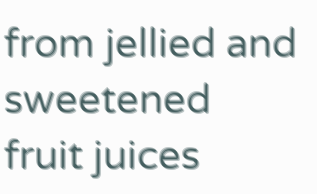from jellied and sweetened fruit juices